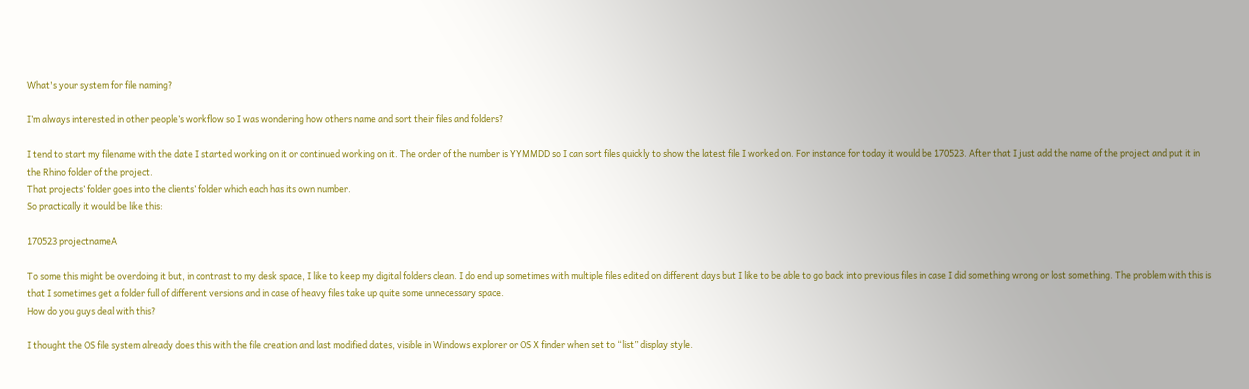What's your system for file naming?

I’m always interested in other people’s workflow so I was wondering how others name and sort their files and folders?

I tend to start my filename with the date I started working on it or continued working on it. The order of the number is YYMMDD so I can sort files quickly to show the latest file I worked on. For instance for today it would be 170523. After that I just add the name of the project and put it in the Rhino folder of the project.
That projects’ folder goes into the clients’ folder which each has its own number.
So practically it would be like this:

170523 projectnameA

To some this might be overdoing it but, in contrast to my desk space, I like to keep my digital folders clean. I do end up sometimes with multiple files edited on different days but I like to be able to go back into previous files in case I did something wrong or lost something. The problem with this is that I sometimes get a folder full of different versions and in case of heavy files take up quite some unnecessary space.
How do you guys deal with this?

I thought the OS file system already does this with the file creation and last modified dates, visible in Windows explorer or OS X finder when set to “list” display style.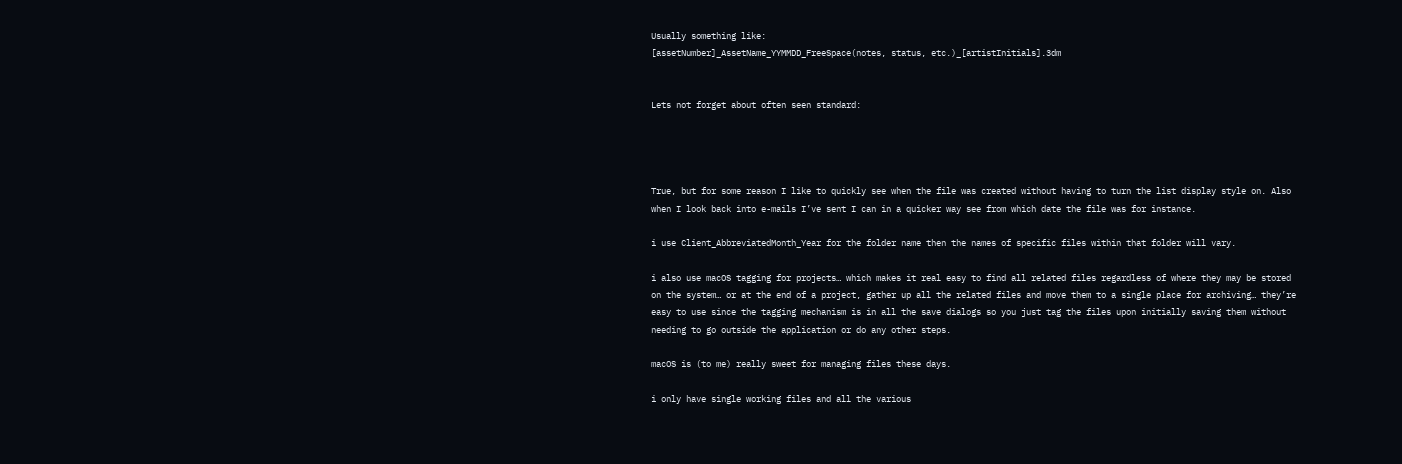Usually something like:
[assetNumber]_AssetName_YYMMDD_FreeSpace(notes, status, etc.)_[artistInitials].3dm


Lets not forget about often seen standard:




True, but for some reason I like to quickly see when the file was created without having to turn the list display style on. Also when I look back into e-mails I’ve sent I can in a quicker way see from which date the file was for instance.

i use Client_AbbreviatedMonth_Year for the folder name then the names of specific files within that folder will vary.

i also use macOS tagging for projects… which makes it real easy to find all related files regardless of where they may be stored on the system… or at the end of a project, gather up all the related files and move them to a single place for archiving… they’re easy to use since the tagging mechanism is in all the save dialogs so you just tag the files upon initially saving them without needing to go outside the application or do any other steps.

macOS is (to me) really sweet for managing files these days.

i only have single working files and all the various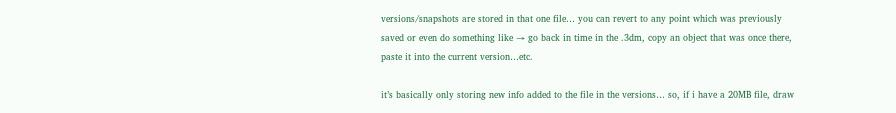versions/snapshots are stored in that one file… you can revert to any point which was previously saved or even do something like → go back in time in the .3dm, copy an object that was once there, paste it into the current version…etc.

it’s basically only storing new info added to the file in the versions… so, if i have a 20MB file, draw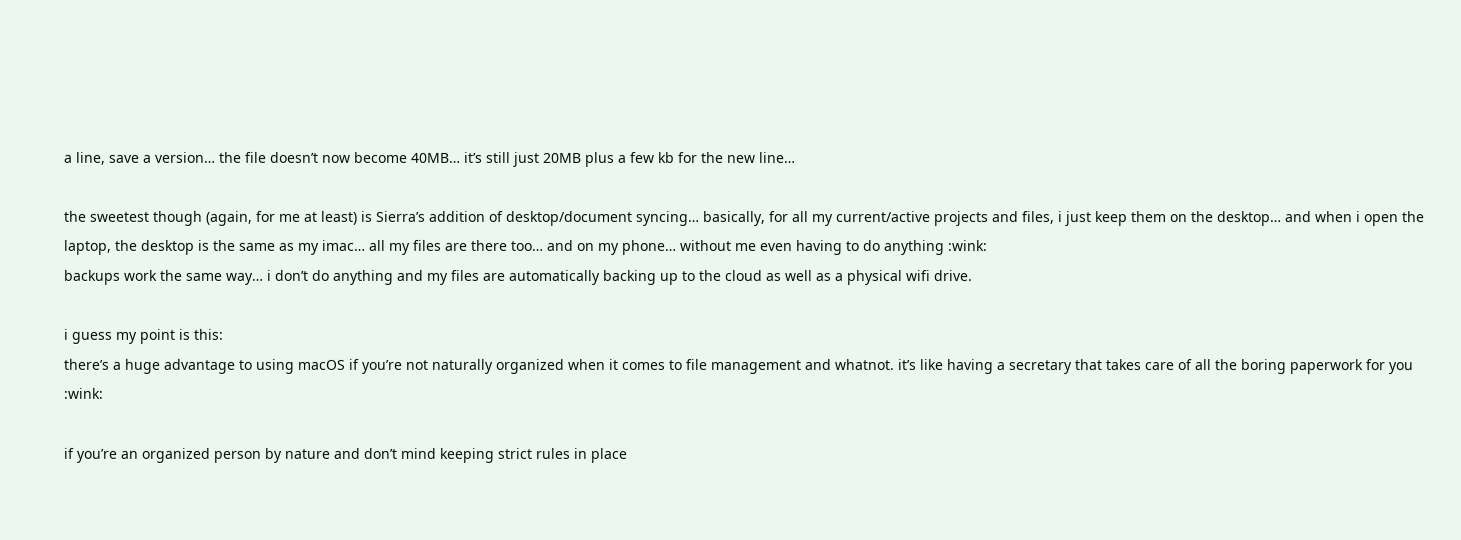a line, save a version… the file doesn’t now become 40MB… it’s still just 20MB plus a few kb for the new line…

the sweetest though (again, for me at least) is Sierra’s addition of desktop/document syncing… basically, for all my current/active projects and files, i just keep them on the desktop… and when i open the laptop, the desktop is the same as my imac… all my files are there too… and on my phone… without me even having to do anything :wink:
backups work the same way… i don’t do anything and my files are automatically backing up to the cloud as well as a physical wifi drive.

i guess my point is this:
there’s a huge advantage to using macOS if you’re not naturally organized when it comes to file management and whatnot. it’s like having a secretary that takes care of all the boring paperwork for you :wink:

if you’re an organized person by nature and don’t mind keeping strict rules in place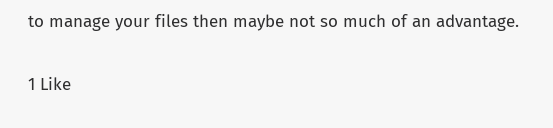to manage your files then maybe not so much of an advantage.

1 Like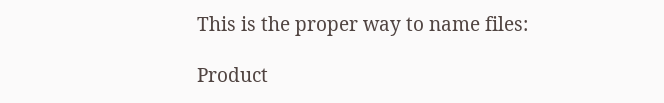This is the proper way to name files:

Product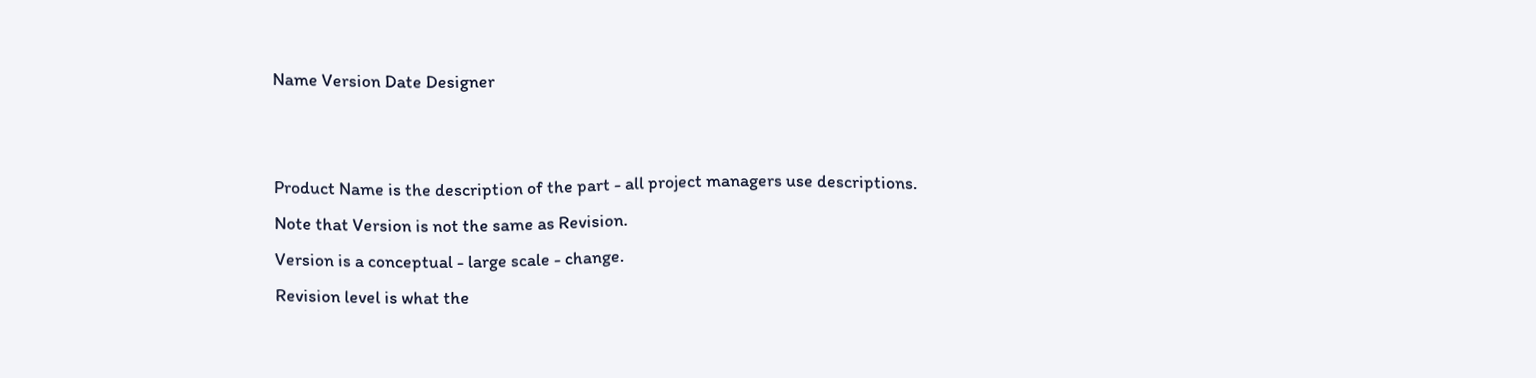Name Version Date Designer


Product Name is the description of the part - all project managers use descriptions.
Note that Version is not the same as Revision.
Version is a conceptual - large scale - change.
Revision level is what the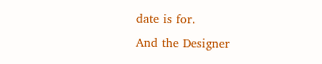date is for.
And the Designer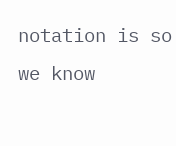notation is so we know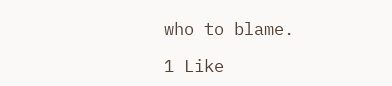who to blame.

1 Like